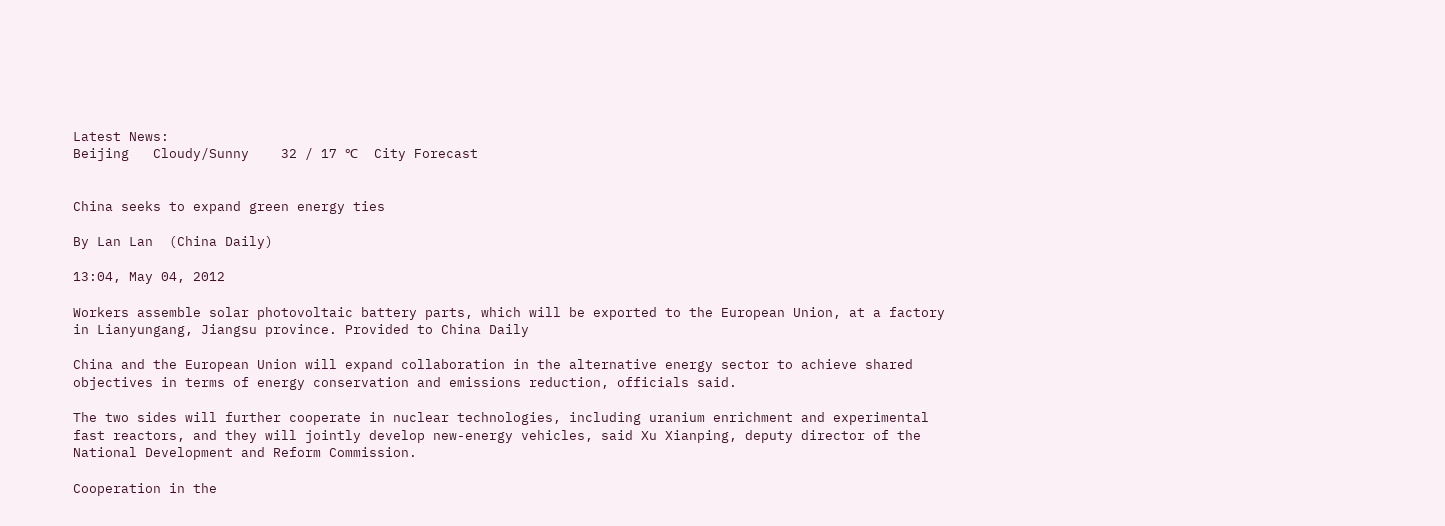Latest News:
Beijing   Cloudy/Sunny    32 / 17 ℃  City Forecast


China seeks to expand green energy ties

By Lan Lan  (China Daily)

13:04, May 04, 2012

Workers assemble solar photovoltaic battery parts, which will be exported to the European Union, at a factory in Lianyungang, Jiangsu province. Provided to China Daily

China and the European Union will expand collaboration in the alternative energy sector to achieve shared objectives in terms of energy conservation and emissions reduction, officials said.

The two sides will further cooperate in nuclear technologies, including uranium enrichment and experimental fast reactors, and they will jointly develop new-energy vehicles, said Xu Xianping, deputy director of the National Development and Reform Commission.

Cooperation in the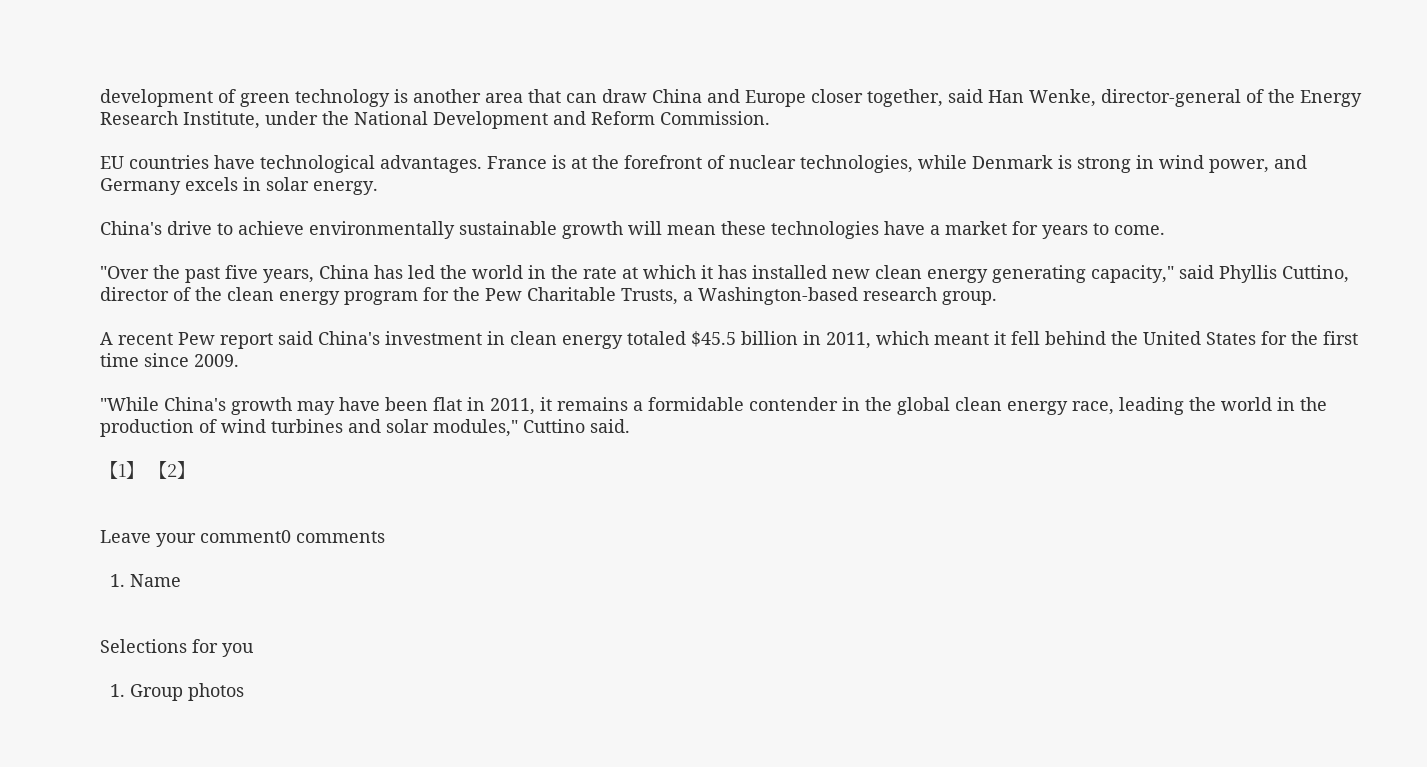development of green technology is another area that can draw China and Europe closer together, said Han Wenke, director-general of the Energy Research Institute, under the National Development and Reform Commission.

EU countries have technological advantages. France is at the forefront of nuclear technologies, while Denmark is strong in wind power, and Germany excels in solar energy.

China's drive to achieve environmentally sustainable growth will mean these technologies have a market for years to come.

"Over the past five years, China has led the world in the rate at which it has installed new clean energy generating capacity," said Phyllis Cuttino, director of the clean energy program for the Pew Charitable Trusts, a Washington-based research group.

A recent Pew report said China's investment in clean energy totaled $45.5 billion in 2011, which meant it fell behind the United States for the first time since 2009.

"While China's growth may have been flat in 2011, it remains a formidable contender in the global clean energy race, leading the world in the production of wind turbines and solar modules," Cuttino said.

【1】 【2】


Leave your comment0 comments

  1. Name


Selections for you

  1. Group photos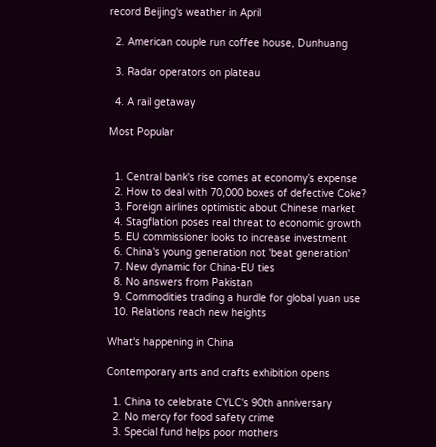record Beijing's weather in April

  2. American couple run coffee house, Dunhuang

  3. Radar operators on plateau

  4. A rail getaway

Most Popular


  1. Central bank's rise comes at economy’s expense
  2. How to deal with 70,000 boxes of defective Coke?
  3. Foreign airlines optimistic about Chinese market
  4. Stagflation poses real threat to economic growth
  5. EU commissioner looks to increase investment
  6. China's young generation not 'beat generation'
  7. New dynamic for China-EU ties
  8. No answers from Pakistan
  9. Commodities trading a hurdle for global yuan use
  10. Relations reach new heights

What's happening in China

Contemporary arts and crafts exhibition opens

  1. China to celebrate CYLC's 90th anniversary
  2. No mercy for food safety crime
  3. Special fund helps poor mothers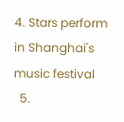4. Stars perform in Shanghai's music festival
  5.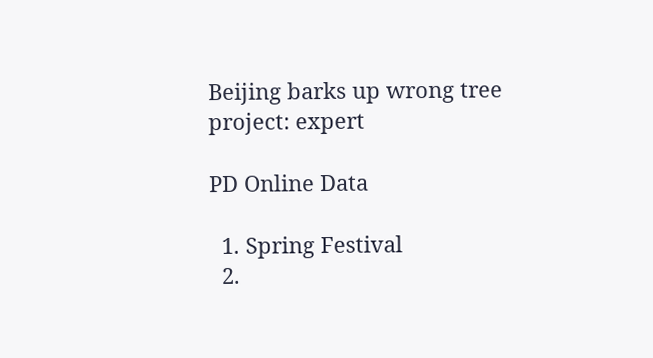Beijing barks up wrong tree project: expert

PD Online Data

  1. Spring Festival
  2.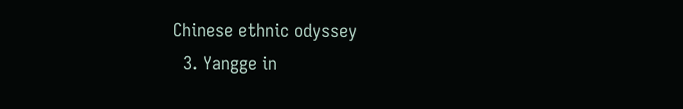Chinese ethnic odyssey
  3. Yangge in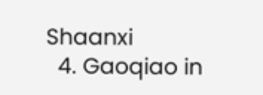Shaanxi
  4. Gaoqiao in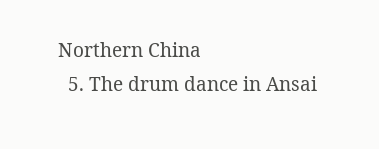Northern China
  5. The drum dance in Ansai